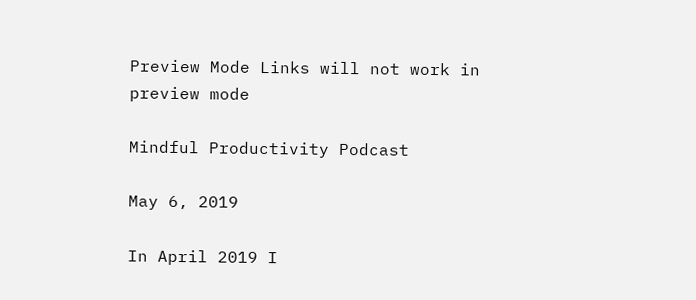Preview Mode Links will not work in preview mode

Mindful Productivity Podcast

May 6, 2019

In April 2019 I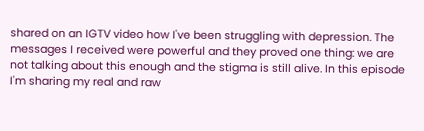shared on an IGTV video how I've been struggling with depression. The messages I received were powerful and they proved one thing: we are not talking about this enough and the stigma is still alive. In this episode I'm sharing my real and raw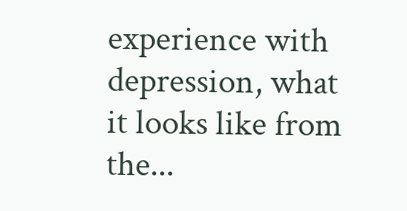experience with depression, what it looks like from the...